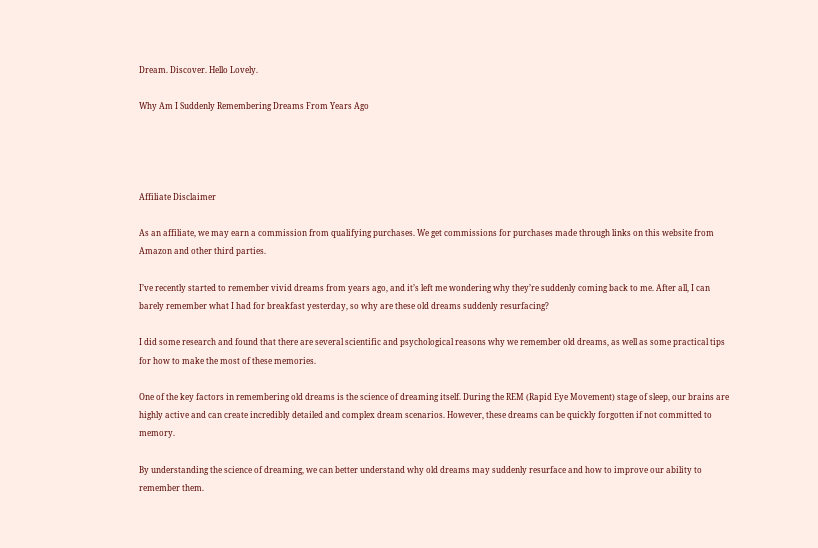Dream. Discover. Hello Lovely.

Why Am I Suddenly Remembering Dreams From Years Ago




Affiliate Disclaimer

As an affiliate, we may earn a commission from qualifying purchases. We get commissions for purchases made through links on this website from Amazon and other third parties.

I’ve recently started to remember vivid dreams from years ago, and it’s left me wondering why they’re suddenly coming back to me. After all, I can barely remember what I had for breakfast yesterday, so why are these old dreams suddenly resurfacing?

I did some research and found that there are several scientific and psychological reasons why we remember old dreams, as well as some practical tips for how to make the most of these memories.

One of the key factors in remembering old dreams is the science of dreaming itself. During the REM (Rapid Eye Movement) stage of sleep, our brains are highly active and can create incredibly detailed and complex dream scenarios. However, these dreams can be quickly forgotten if not committed to memory.

By understanding the science of dreaming, we can better understand why old dreams may suddenly resurface and how to improve our ability to remember them.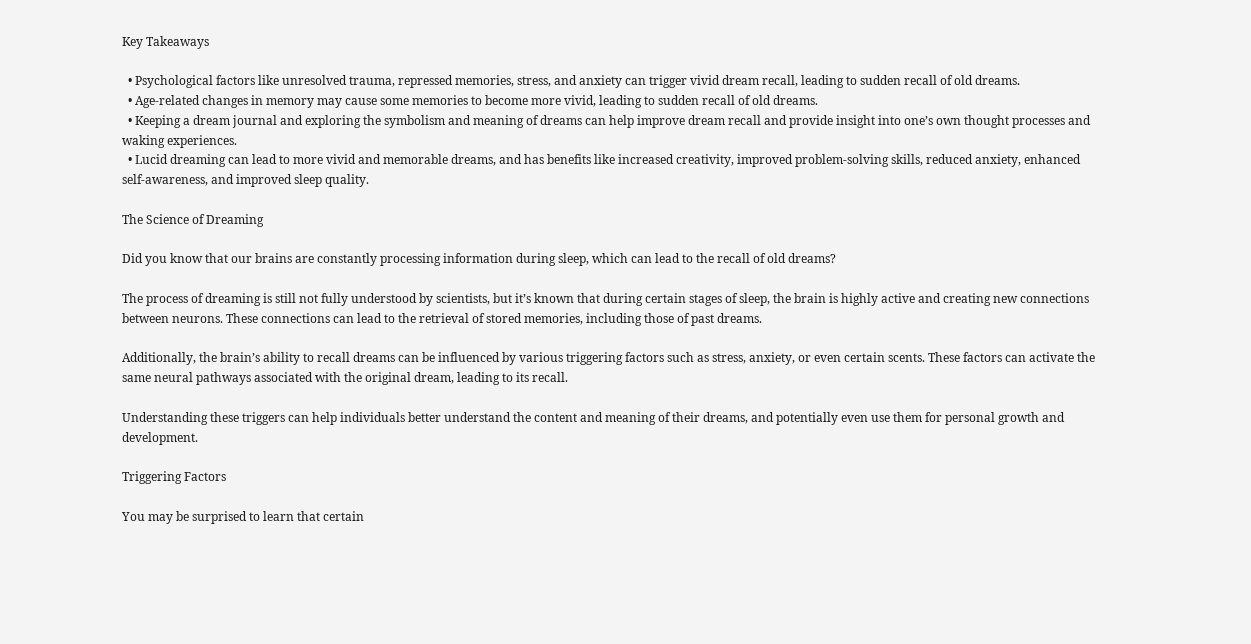Key Takeaways

  • Psychological factors like unresolved trauma, repressed memories, stress, and anxiety can trigger vivid dream recall, leading to sudden recall of old dreams.
  • Age-related changes in memory may cause some memories to become more vivid, leading to sudden recall of old dreams.
  • Keeping a dream journal and exploring the symbolism and meaning of dreams can help improve dream recall and provide insight into one’s own thought processes and waking experiences.
  • Lucid dreaming can lead to more vivid and memorable dreams, and has benefits like increased creativity, improved problem-solving skills, reduced anxiety, enhanced self-awareness, and improved sleep quality.

The Science of Dreaming

Did you know that our brains are constantly processing information during sleep, which can lead to the recall of old dreams?

The process of dreaming is still not fully understood by scientists, but it’s known that during certain stages of sleep, the brain is highly active and creating new connections between neurons. These connections can lead to the retrieval of stored memories, including those of past dreams.

Additionally, the brain’s ability to recall dreams can be influenced by various triggering factors such as stress, anxiety, or even certain scents. These factors can activate the same neural pathways associated with the original dream, leading to its recall.

Understanding these triggers can help individuals better understand the content and meaning of their dreams, and potentially even use them for personal growth and development.

Triggering Factors

You may be surprised to learn that certain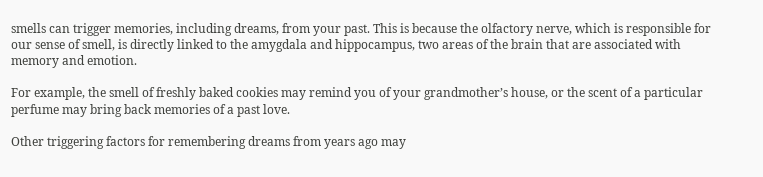smells can trigger memories, including dreams, from your past. This is because the olfactory nerve, which is responsible for our sense of smell, is directly linked to the amygdala and hippocampus, two areas of the brain that are associated with memory and emotion.

For example, the smell of freshly baked cookies may remind you of your grandmother’s house, or the scent of a particular perfume may bring back memories of a past love.

Other triggering factors for remembering dreams from years ago may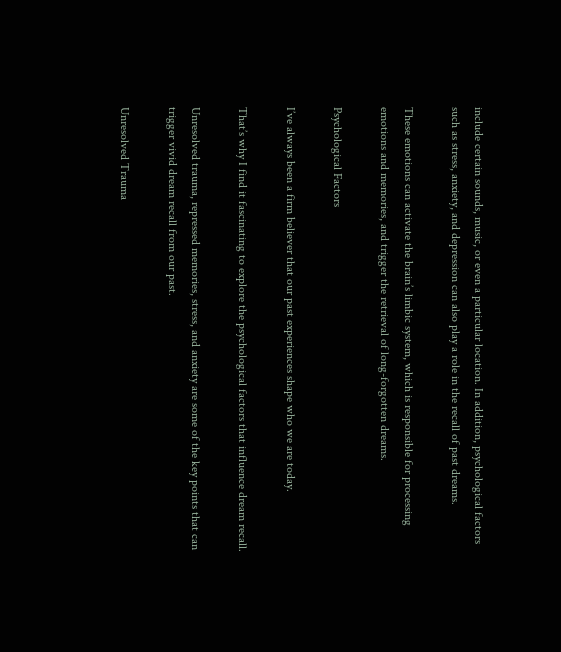include certain sounds, music, or even a particular location. In addition, psychological factors such as stress, anxiety, and depression can also play a role in the recall of past dreams.

These emotions can activate the brain’s limbic system, which is responsible for processing emotions and memories, and trigger the retrieval of long-forgotten dreams.

Psychological Factors

I’ve always been a firm believer that our past experiences shape who we are today.

That’s why I find it fascinating to explore the psychological factors that influence dream recall.

Unresolved trauma, repressed memories, stress, and anxiety are some of the key points that can trigger vivid dream recall from our past.

Unresolved Trauma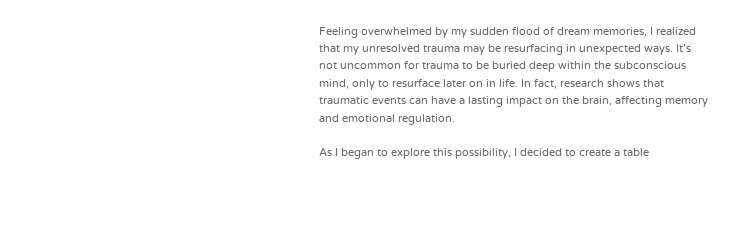Feeling overwhelmed by my sudden flood of dream memories, I realized that my unresolved trauma may be resurfacing in unexpected ways. It’s not uncommon for trauma to be buried deep within the subconscious mind, only to resurface later on in life. In fact, research shows that traumatic events can have a lasting impact on the brain, affecting memory and emotional regulation.

As I began to explore this possibility, I decided to create a table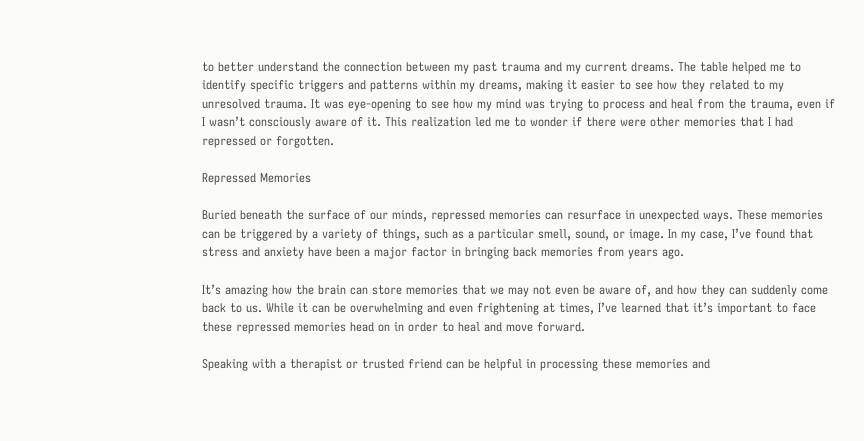to better understand the connection between my past trauma and my current dreams. The table helped me to identify specific triggers and patterns within my dreams, making it easier to see how they related to my unresolved trauma. It was eye-opening to see how my mind was trying to process and heal from the trauma, even if I wasn’t consciously aware of it. This realization led me to wonder if there were other memories that I had repressed or forgotten.

Repressed Memories

Buried beneath the surface of our minds, repressed memories can resurface in unexpected ways. These memories can be triggered by a variety of things, such as a particular smell, sound, or image. In my case, I’ve found that stress and anxiety have been a major factor in bringing back memories from years ago.

It’s amazing how the brain can store memories that we may not even be aware of, and how they can suddenly come back to us. While it can be overwhelming and even frightening at times, I’ve learned that it’s important to face these repressed memories head on in order to heal and move forward.

Speaking with a therapist or trusted friend can be helpful in processing these memories and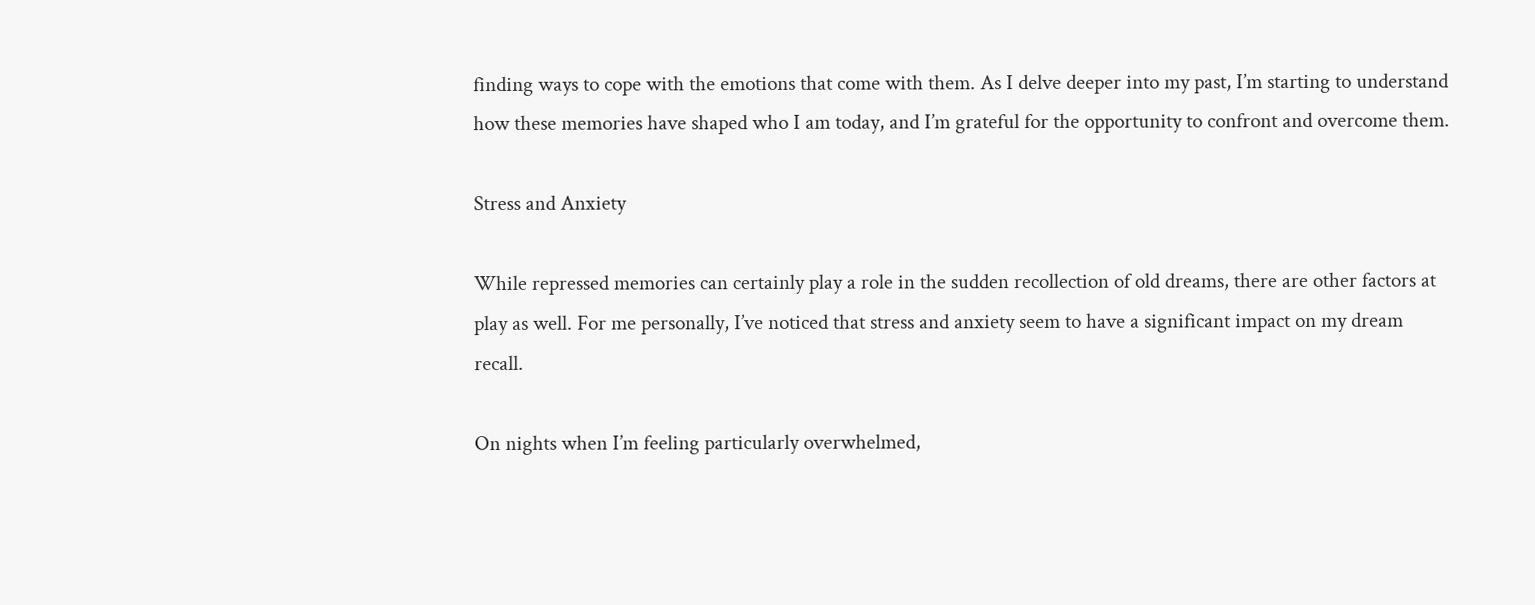finding ways to cope with the emotions that come with them. As I delve deeper into my past, I’m starting to understand how these memories have shaped who I am today, and I’m grateful for the opportunity to confront and overcome them.

Stress and Anxiety

While repressed memories can certainly play a role in the sudden recollection of old dreams, there are other factors at play as well. For me personally, I’ve noticed that stress and anxiety seem to have a significant impact on my dream recall.

On nights when I’m feeling particularly overwhelmed,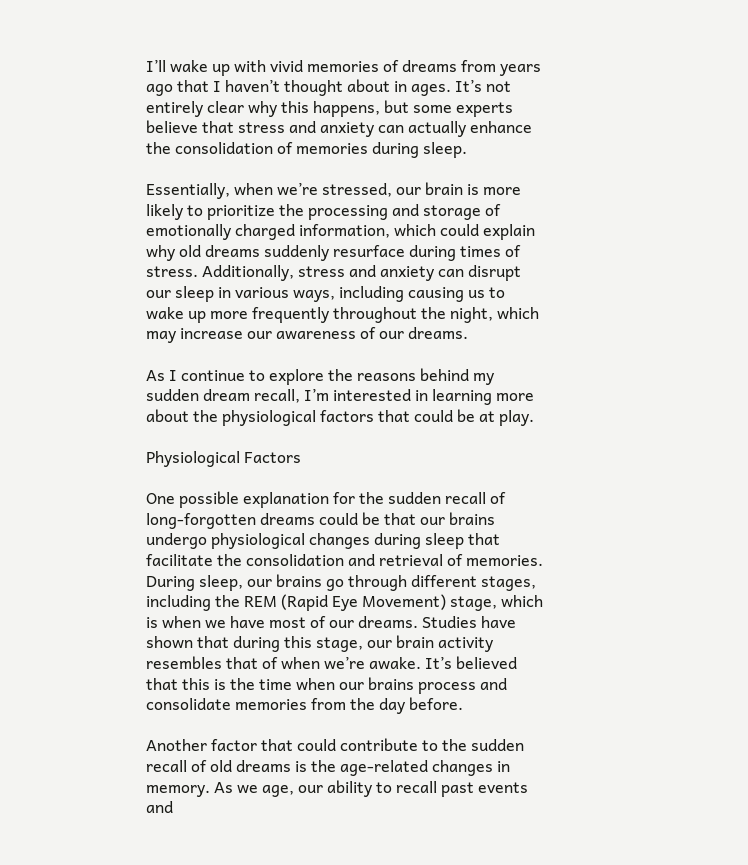I’ll wake up with vivid memories of dreams from years ago that I haven’t thought about in ages. It’s not entirely clear why this happens, but some experts believe that stress and anxiety can actually enhance the consolidation of memories during sleep.

Essentially, when we’re stressed, our brain is more likely to prioritize the processing and storage of emotionally charged information, which could explain why old dreams suddenly resurface during times of stress. Additionally, stress and anxiety can disrupt our sleep in various ways, including causing us to wake up more frequently throughout the night, which may increase our awareness of our dreams.

As I continue to explore the reasons behind my sudden dream recall, I’m interested in learning more about the physiological factors that could be at play.

Physiological Factors

One possible explanation for the sudden recall of long-forgotten dreams could be that our brains undergo physiological changes during sleep that facilitate the consolidation and retrieval of memories. During sleep, our brains go through different stages, including the REM (Rapid Eye Movement) stage, which is when we have most of our dreams. Studies have shown that during this stage, our brain activity resembles that of when we’re awake. It’s believed that this is the time when our brains process and consolidate memories from the day before.

Another factor that could contribute to the sudden recall of old dreams is the age-related changes in memory. As we age, our ability to recall past events and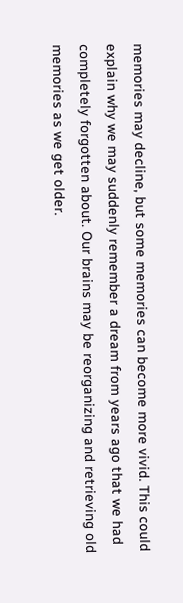memories may decline, but some memories can become more vivid. This could explain why we may suddenly remember a dream from years ago that we had completely forgotten about. Our brains may be reorganizing and retrieving old memories as we get older.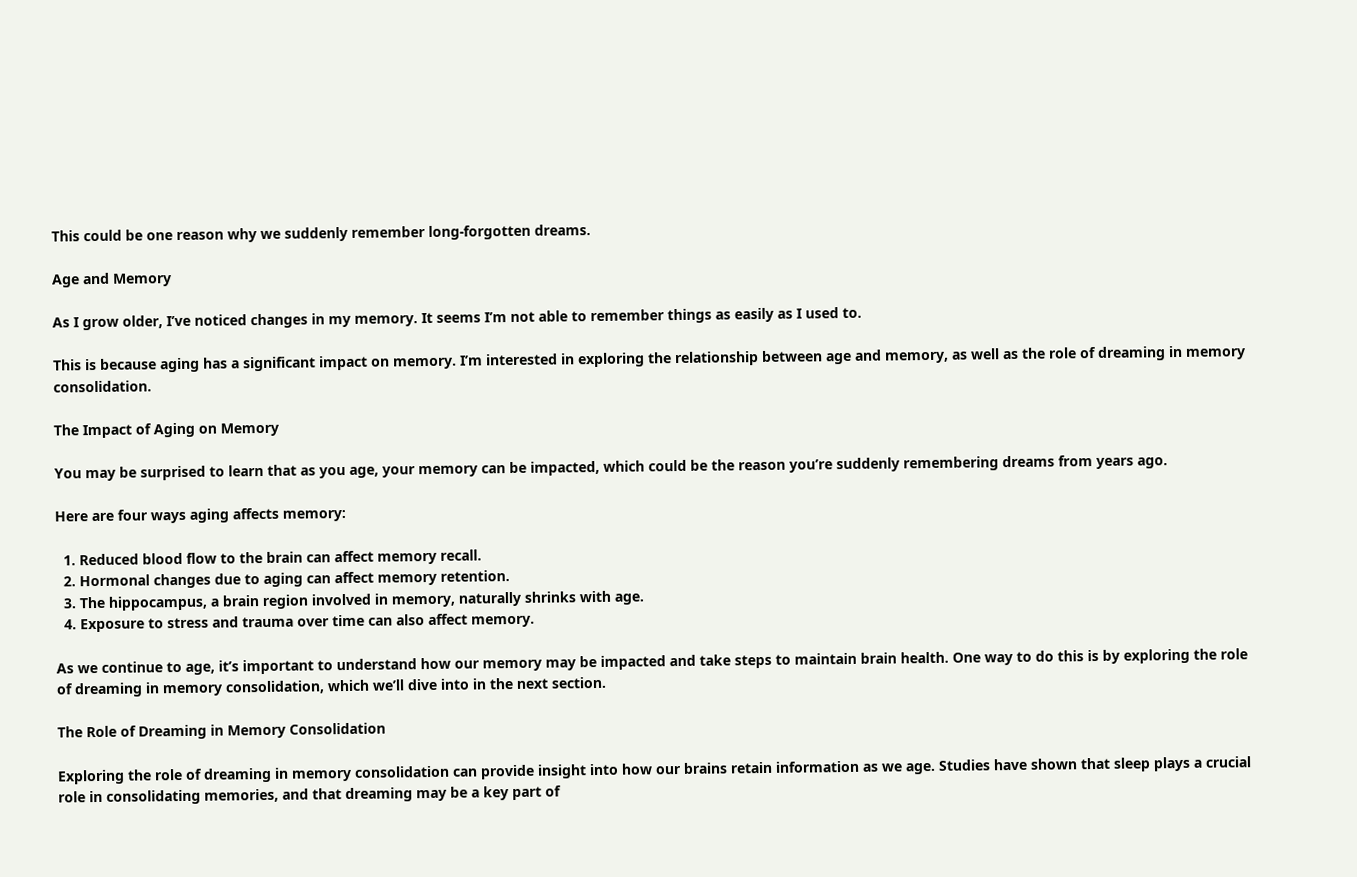This could be one reason why we suddenly remember long-forgotten dreams.

Age and Memory

As I grow older, I’ve noticed changes in my memory. It seems I’m not able to remember things as easily as I used to.

This is because aging has a significant impact on memory. I’m interested in exploring the relationship between age and memory, as well as the role of dreaming in memory consolidation.

The Impact of Aging on Memory

You may be surprised to learn that as you age, your memory can be impacted, which could be the reason you’re suddenly remembering dreams from years ago.

Here are four ways aging affects memory:

  1. Reduced blood flow to the brain can affect memory recall.
  2. Hormonal changes due to aging can affect memory retention.
  3. The hippocampus, a brain region involved in memory, naturally shrinks with age.
  4. Exposure to stress and trauma over time can also affect memory.

As we continue to age, it’s important to understand how our memory may be impacted and take steps to maintain brain health. One way to do this is by exploring the role of dreaming in memory consolidation, which we’ll dive into in the next section.

The Role of Dreaming in Memory Consolidation

Exploring the role of dreaming in memory consolidation can provide insight into how our brains retain information as we age. Studies have shown that sleep plays a crucial role in consolidating memories, and that dreaming may be a key part of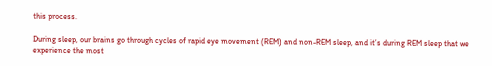this process.

During sleep, our brains go through cycles of rapid eye movement (REM) and non-REM sleep, and it’s during REM sleep that we experience the most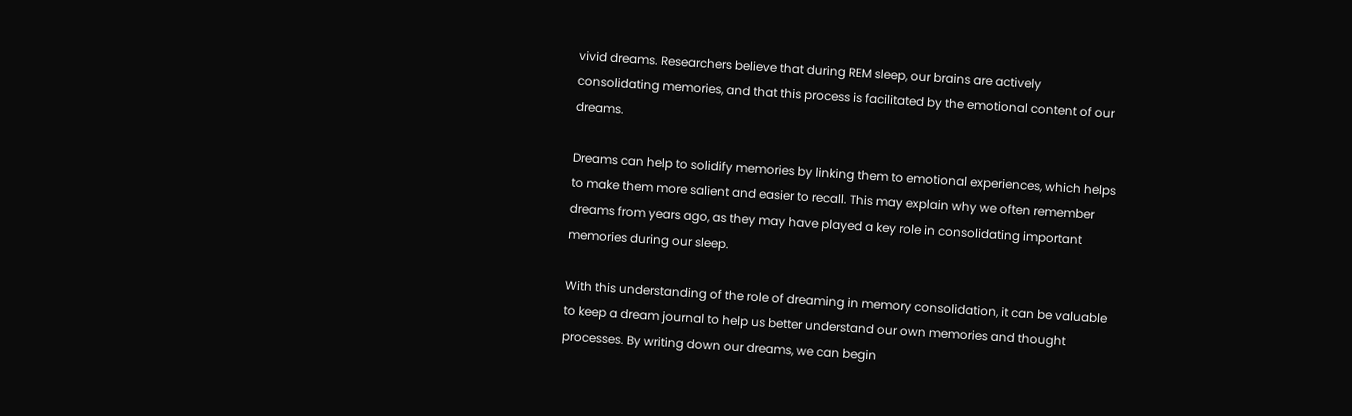vivid dreams. Researchers believe that during REM sleep, our brains are actively consolidating memories, and that this process is facilitated by the emotional content of our dreams.

Dreams can help to solidify memories by linking them to emotional experiences, which helps to make them more salient and easier to recall. This may explain why we often remember dreams from years ago, as they may have played a key role in consolidating important memories during our sleep.

With this understanding of the role of dreaming in memory consolidation, it can be valuable to keep a dream journal to help us better understand our own memories and thought processes. By writing down our dreams, we can begin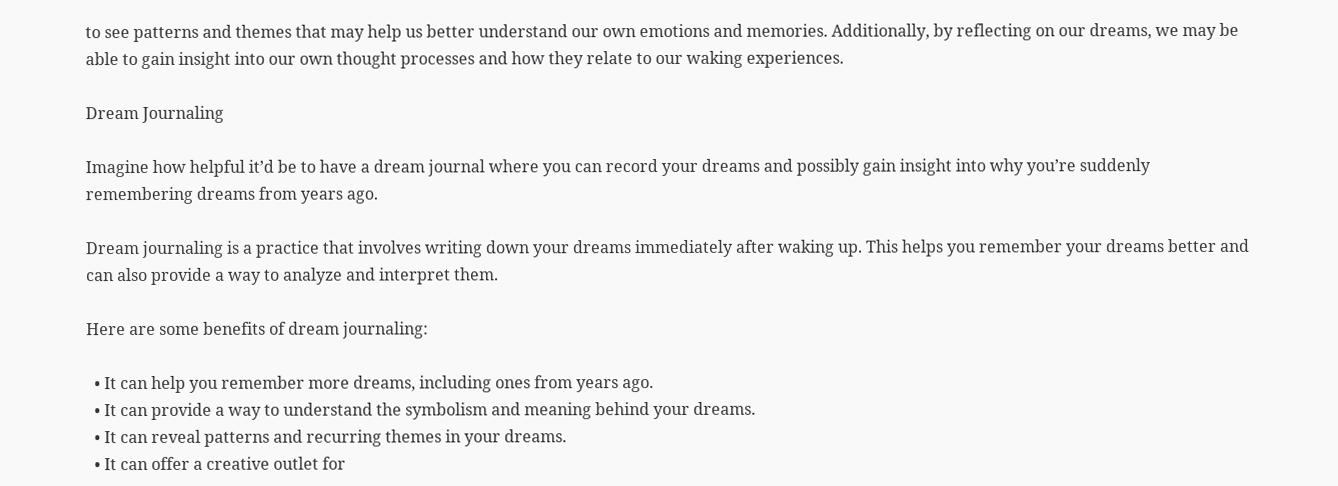to see patterns and themes that may help us better understand our own emotions and memories. Additionally, by reflecting on our dreams, we may be able to gain insight into our own thought processes and how they relate to our waking experiences.

Dream Journaling

Imagine how helpful it’d be to have a dream journal where you can record your dreams and possibly gain insight into why you’re suddenly remembering dreams from years ago.

Dream journaling is a practice that involves writing down your dreams immediately after waking up. This helps you remember your dreams better and can also provide a way to analyze and interpret them.

Here are some benefits of dream journaling:

  • It can help you remember more dreams, including ones from years ago.
  • It can provide a way to understand the symbolism and meaning behind your dreams.
  • It can reveal patterns and recurring themes in your dreams.
  • It can offer a creative outlet for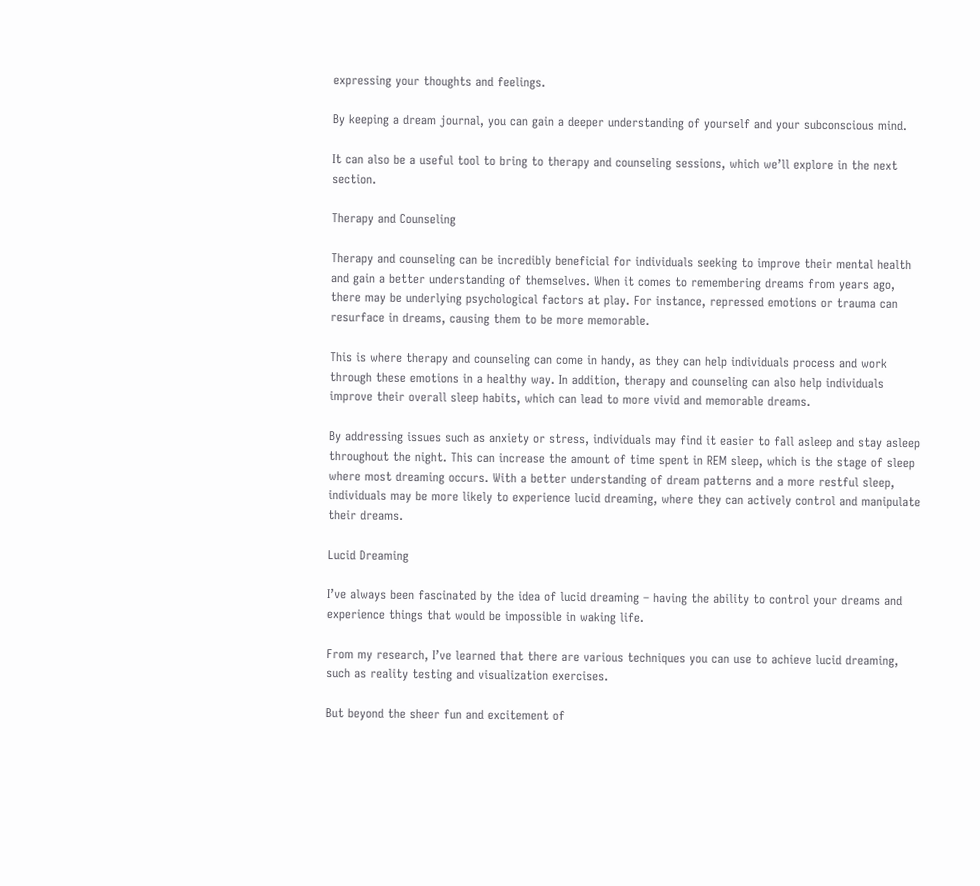expressing your thoughts and feelings.

By keeping a dream journal, you can gain a deeper understanding of yourself and your subconscious mind.

It can also be a useful tool to bring to therapy and counseling sessions, which we’ll explore in the next section.

Therapy and Counseling

Therapy and counseling can be incredibly beneficial for individuals seeking to improve their mental health and gain a better understanding of themselves. When it comes to remembering dreams from years ago, there may be underlying psychological factors at play. For instance, repressed emotions or trauma can resurface in dreams, causing them to be more memorable.

This is where therapy and counseling can come in handy, as they can help individuals process and work through these emotions in a healthy way. In addition, therapy and counseling can also help individuals improve their overall sleep habits, which can lead to more vivid and memorable dreams.

By addressing issues such as anxiety or stress, individuals may find it easier to fall asleep and stay asleep throughout the night. This can increase the amount of time spent in REM sleep, which is the stage of sleep where most dreaming occurs. With a better understanding of dream patterns and a more restful sleep, individuals may be more likely to experience lucid dreaming, where they can actively control and manipulate their dreams.

Lucid Dreaming

I’ve always been fascinated by the idea of lucid dreaming – having the ability to control your dreams and experience things that would be impossible in waking life.

From my research, I’ve learned that there are various techniques you can use to achieve lucid dreaming, such as reality testing and visualization exercises.

But beyond the sheer fun and excitement of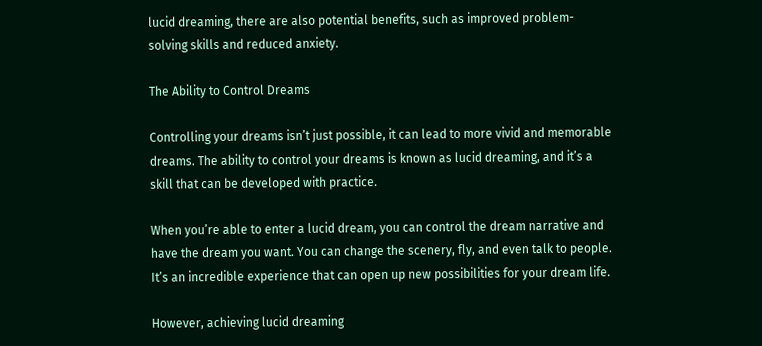lucid dreaming, there are also potential benefits, such as improved problem-solving skills and reduced anxiety.

The Ability to Control Dreams

Controlling your dreams isn’t just possible, it can lead to more vivid and memorable dreams. The ability to control your dreams is known as lucid dreaming, and it’s a skill that can be developed with practice.

When you’re able to enter a lucid dream, you can control the dream narrative and have the dream you want. You can change the scenery, fly, and even talk to people. It’s an incredible experience that can open up new possibilities for your dream life.

However, achieving lucid dreaming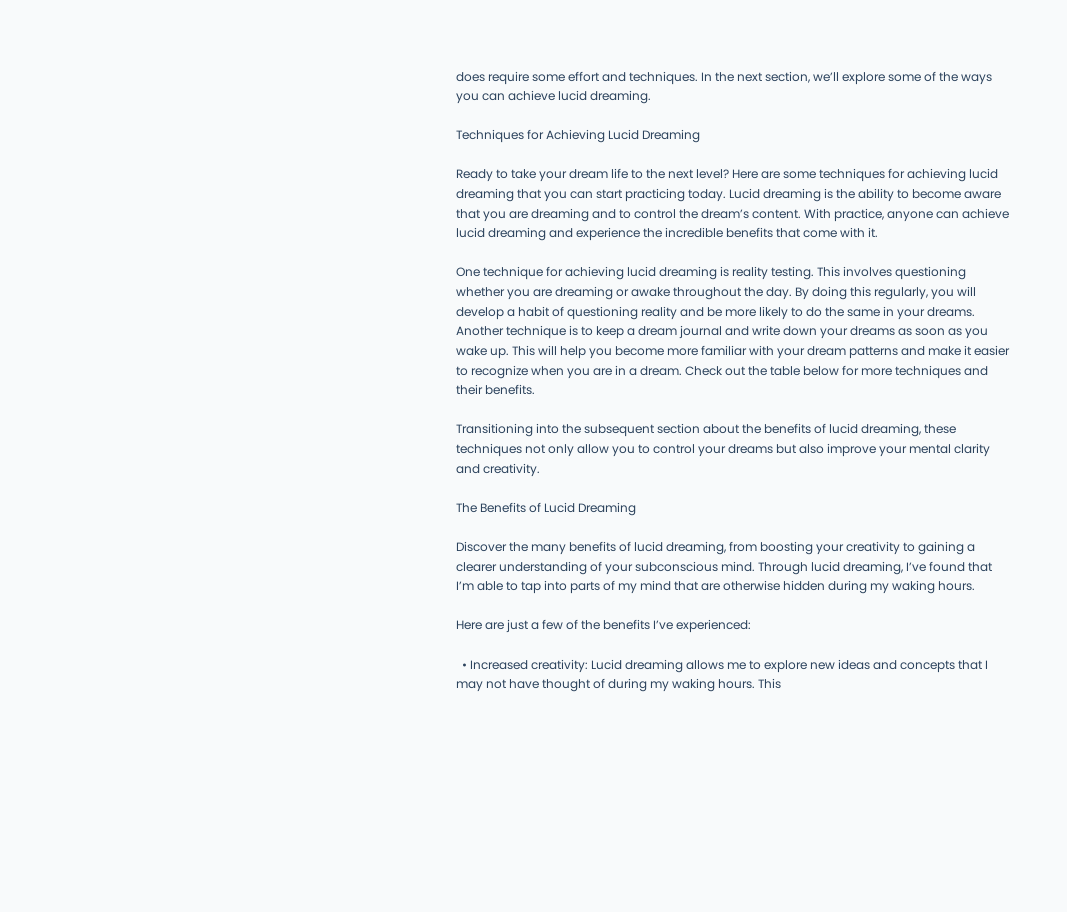does require some effort and techniques. In the next section, we’ll explore some of the ways you can achieve lucid dreaming.

Techniques for Achieving Lucid Dreaming

Ready to take your dream life to the next level? Here are some techniques for achieving lucid dreaming that you can start practicing today. Lucid dreaming is the ability to become aware that you are dreaming and to control the dream’s content. With practice, anyone can achieve lucid dreaming and experience the incredible benefits that come with it.

One technique for achieving lucid dreaming is reality testing. This involves questioning whether you are dreaming or awake throughout the day. By doing this regularly, you will develop a habit of questioning reality and be more likely to do the same in your dreams. Another technique is to keep a dream journal and write down your dreams as soon as you wake up. This will help you become more familiar with your dream patterns and make it easier to recognize when you are in a dream. Check out the table below for more techniques and their benefits.

Transitioning into the subsequent section about the benefits of lucid dreaming, these techniques not only allow you to control your dreams but also improve your mental clarity and creativity.

The Benefits of Lucid Dreaming

Discover the many benefits of lucid dreaming, from boosting your creativity to gaining a clearer understanding of your subconscious mind. Through lucid dreaming, I’ve found that I’m able to tap into parts of my mind that are otherwise hidden during my waking hours.

Here are just a few of the benefits I’ve experienced:

  • Increased creativity: Lucid dreaming allows me to explore new ideas and concepts that I may not have thought of during my waking hours. This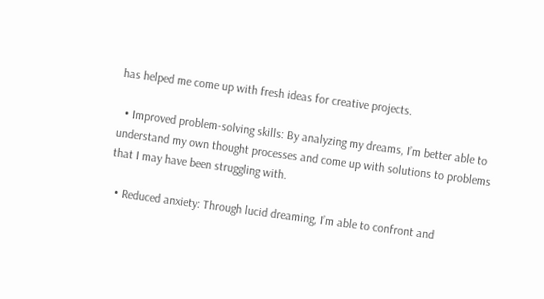has helped me come up with fresh ideas for creative projects.

  • Improved problem-solving skills: By analyzing my dreams, I’m better able to understand my own thought processes and come up with solutions to problems that I may have been struggling with.

  • Reduced anxiety: Through lucid dreaming, I’m able to confront and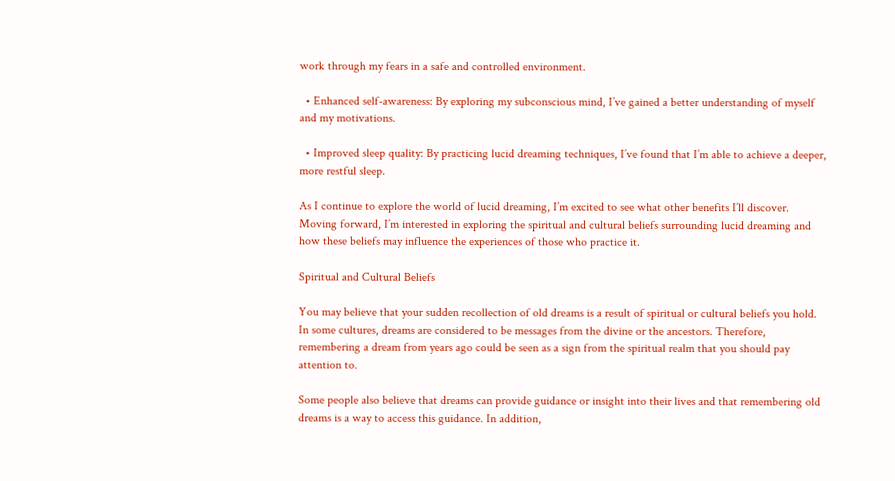work through my fears in a safe and controlled environment.

  • Enhanced self-awareness: By exploring my subconscious mind, I’ve gained a better understanding of myself and my motivations.

  • Improved sleep quality: By practicing lucid dreaming techniques, I’ve found that I’m able to achieve a deeper, more restful sleep.

As I continue to explore the world of lucid dreaming, I’m excited to see what other benefits I’ll discover. Moving forward, I’m interested in exploring the spiritual and cultural beliefs surrounding lucid dreaming and how these beliefs may influence the experiences of those who practice it.

Spiritual and Cultural Beliefs

You may believe that your sudden recollection of old dreams is a result of spiritual or cultural beliefs you hold. In some cultures, dreams are considered to be messages from the divine or the ancestors. Therefore, remembering a dream from years ago could be seen as a sign from the spiritual realm that you should pay attention to.

Some people also believe that dreams can provide guidance or insight into their lives and that remembering old dreams is a way to access this guidance. In addition,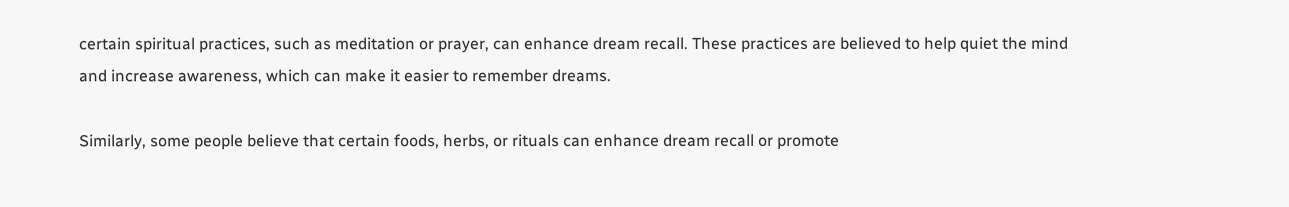certain spiritual practices, such as meditation or prayer, can enhance dream recall. These practices are believed to help quiet the mind and increase awareness, which can make it easier to remember dreams.

Similarly, some people believe that certain foods, herbs, or rituals can enhance dream recall or promote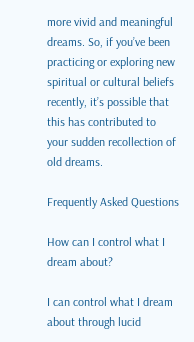more vivid and meaningful dreams. So, if you’ve been practicing or exploring new spiritual or cultural beliefs recently, it’s possible that this has contributed to your sudden recollection of old dreams.

Frequently Asked Questions

How can I control what I dream about?

I can control what I dream about through lucid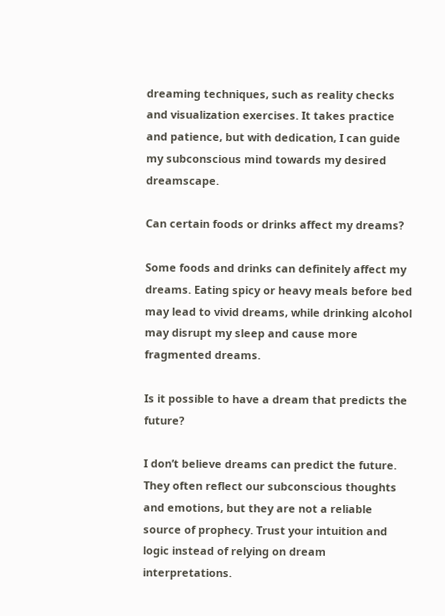dreaming techniques, such as reality checks and visualization exercises. It takes practice and patience, but with dedication, I can guide my subconscious mind towards my desired dreamscape.

Can certain foods or drinks affect my dreams?

Some foods and drinks can definitely affect my dreams. Eating spicy or heavy meals before bed may lead to vivid dreams, while drinking alcohol may disrupt my sleep and cause more fragmented dreams.

Is it possible to have a dream that predicts the future?

I don’t believe dreams can predict the future. They often reflect our subconscious thoughts and emotions, but they are not a reliable source of prophecy. Trust your intuition and logic instead of relying on dream interpretations.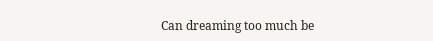Can dreaming too much be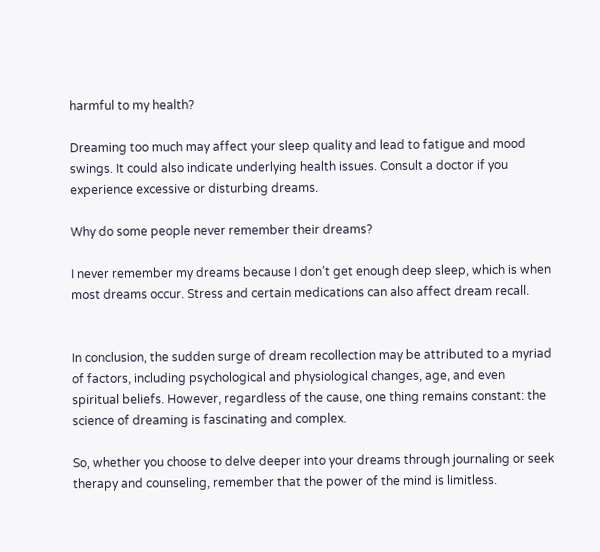harmful to my health?

Dreaming too much may affect your sleep quality and lead to fatigue and mood swings. It could also indicate underlying health issues. Consult a doctor if you experience excessive or disturbing dreams.

Why do some people never remember their dreams?

I never remember my dreams because I don’t get enough deep sleep, which is when most dreams occur. Stress and certain medications can also affect dream recall.


In conclusion, the sudden surge of dream recollection may be attributed to a myriad of factors, including psychological and physiological changes, age, and even spiritual beliefs. However, regardless of the cause, one thing remains constant: the science of dreaming is fascinating and complex.

So, whether you choose to delve deeper into your dreams through journaling or seek therapy and counseling, remember that the power of the mind is limitless.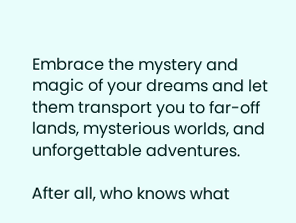Embrace the mystery and magic of your dreams and let them transport you to far-off lands, mysterious worlds, and unforgettable adventures.

After all, who knows what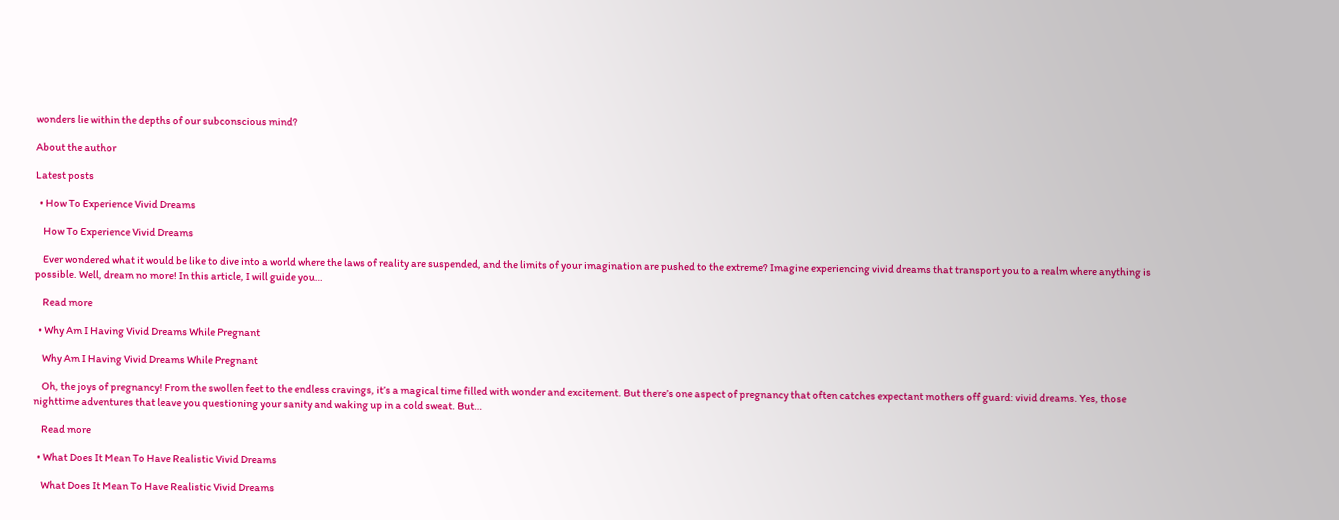wonders lie within the depths of our subconscious mind?

About the author

Latest posts

  • How To Experience Vivid Dreams

    How To Experience Vivid Dreams

    Ever wondered what it would be like to dive into a world where the laws of reality are suspended, and the limits of your imagination are pushed to the extreme? Imagine experiencing vivid dreams that transport you to a realm where anything is possible. Well, dream no more! In this article, I will guide you…

    Read more

  • Why Am I Having Vivid Dreams While Pregnant

    Why Am I Having Vivid Dreams While Pregnant

    Oh, the joys of pregnancy! From the swollen feet to the endless cravings, it’s a magical time filled with wonder and excitement. But there’s one aspect of pregnancy that often catches expectant mothers off guard: vivid dreams. Yes, those nighttime adventures that leave you questioning your sanity and waking up in a cold sweat. But…

    Read more

  • What Does It Mean To Have Realistic Vivid Dreams

    What Does It Mean To Have Realistic Vivid Dreams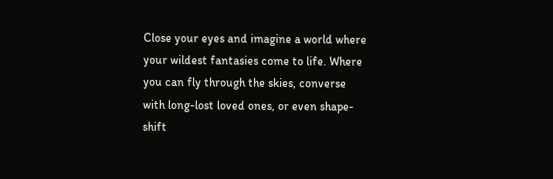Close your eyes and imagine a world where your wildest fantasies come to life. Where you can fly through the skies, converse with long-lost loved ones, or even shape-shift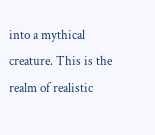into a mythical creature. This is the realm of realistic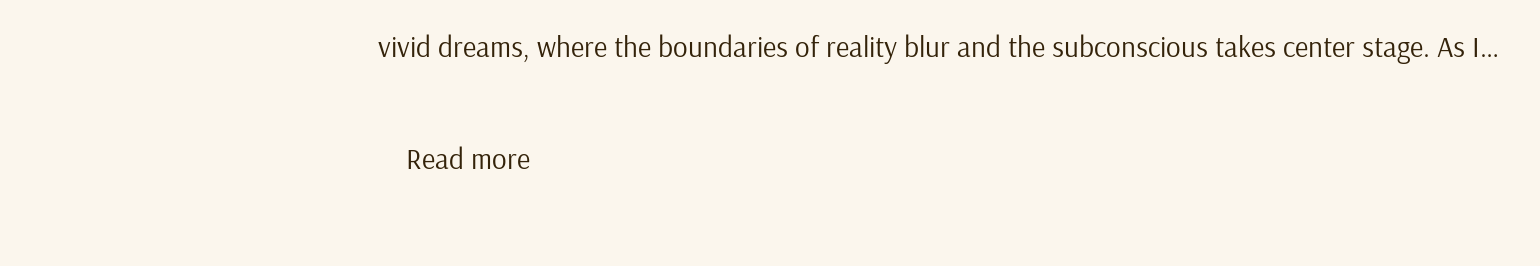vivid dreams, where the boundaries of reality blur and the subconscious takes center stage. As I…

    Read more